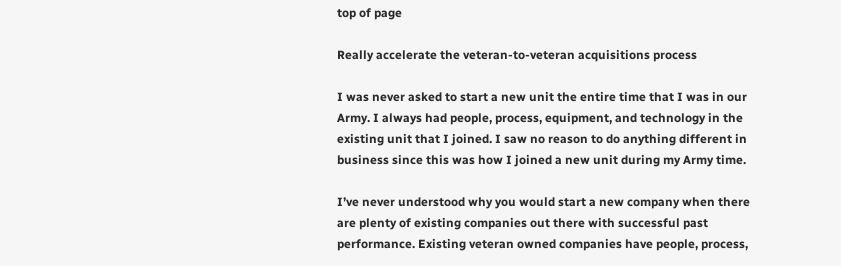top of page

Really accelerate the veteran-to-veteran acquisitions process

I was never asked to start a new unit the entire time that I was in our Army. I always had people, process, equipment, and technology in the existing unit that I joined. I saw no reason to do anything different in business since this was how I joined a new unit during my Army time.

I’ve never understood why you would start a new company when there are plenty of existing companies out there with successful past performance. Existing veteran owned companies have people, process,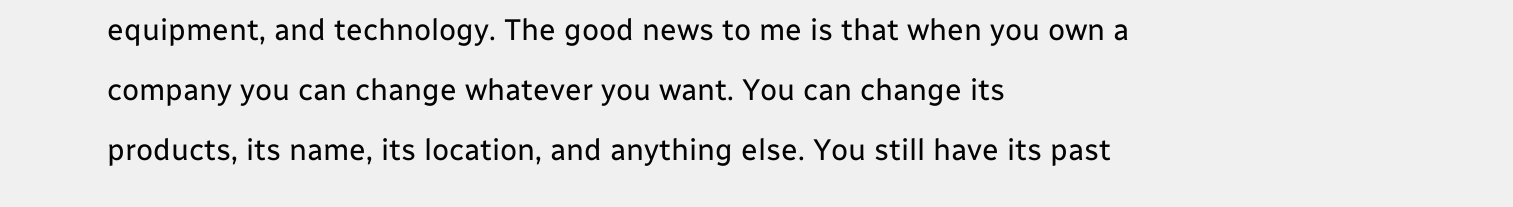equipment, and technology. The good news to me is that when you own a company you can change whatever you want. You can change its products, its name, its location, and anything else. You still have its past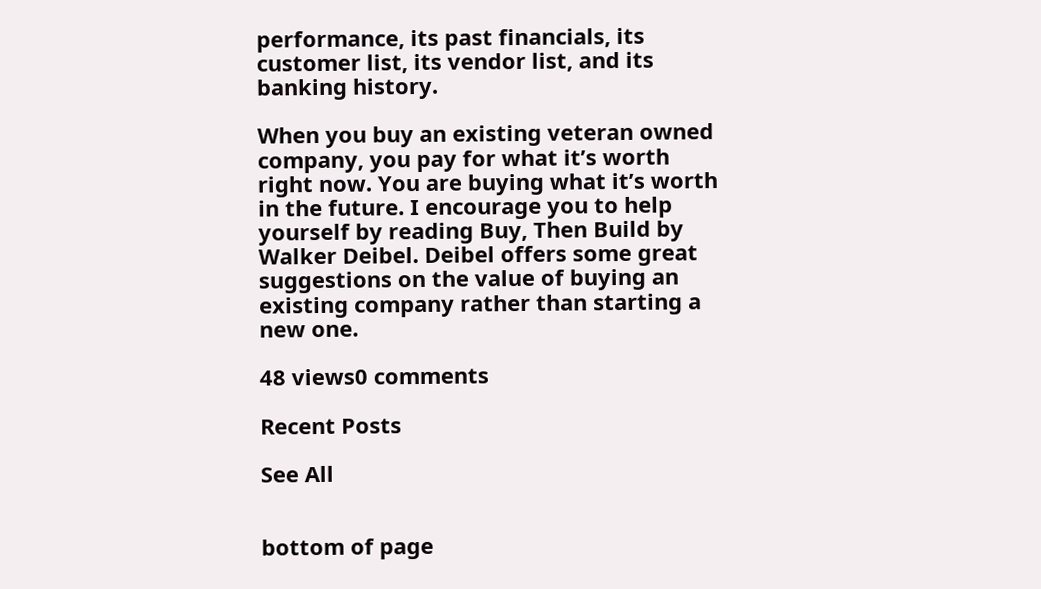performance, its past financials, its customer list, its vendor list, and its banking history.

When you buy an existing veteran owned company, you pay for what it’s worth right now. You are buying what it’s worth in the future. I encourage you to help yourself by reading Buy, Then Build by Walker Deibel. Deibel offers some great suggestions on the value of buying an existing company rather than starting a new one.

48 views0 comments

Recent Posts

See All


bottom of page